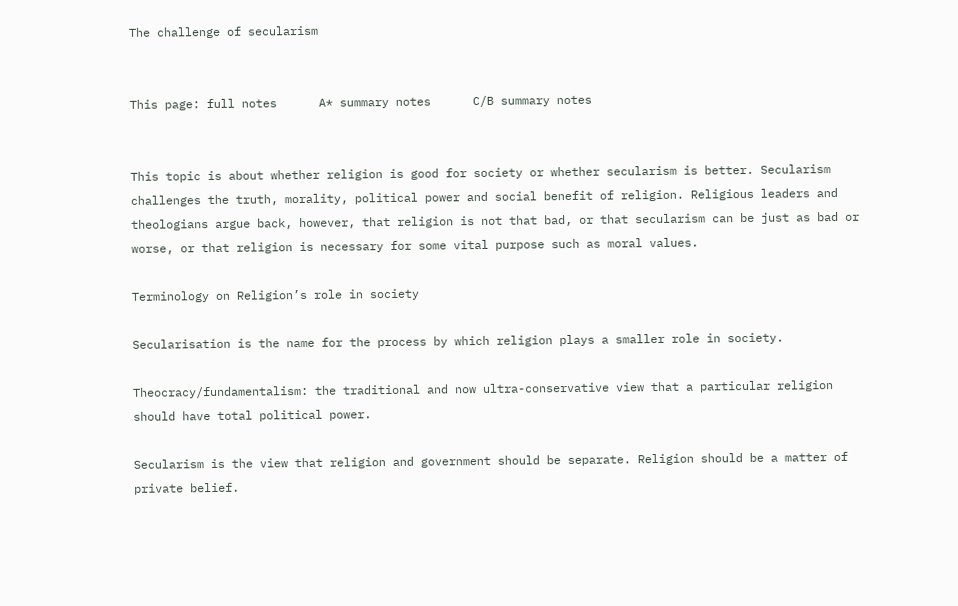The challenge of secularism


This page: full notes      A* summary notes      C/B summary notes


This topic is about whether religion is good for society or whether secularism is better. Secularism challenges the truth, morality, political power and social benefit of religion. Religious leaders and theologians argue back, however, that religion is not that bad, or that secularism can be just as bad or worse, or that religion is necessary for some vital purpose such as moral values.

Terminology on Religion’s role in society

Secularisation is the name for the process by which religion plays a smaller role in society.

Theocracy/fundamentalism: the traditional and now ultra-conservative view that a particular religion should have total political power.

Secularism is the view that religion and government should be separate. Religion should be a matter of private belief.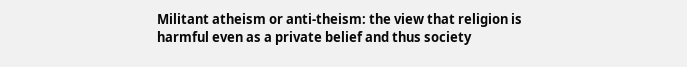Militant atheism or anti-theism: the view that religion is harmful even as a private belief and thus society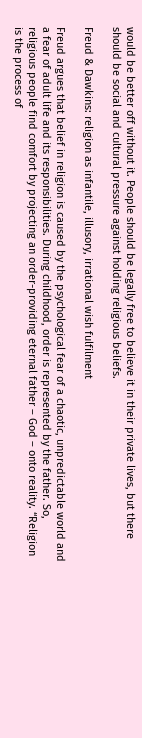would be better off without it. People should be legally free to believe it in their private lives, but there should be social and cultural pressure against holding religious beliefs.

Freud & Dawkins: religion as infantile, illusory, irrational wish fulfilment

Freud argues that belief in religion is caused by the psychological fear of a chaotic, unpredictable world and a fear of adult life and its responsibilities. During childhood, order is represented by the father. So, religious people find comfort by projecting an order-providing eternal father – God – onto reality. “Religion is the process of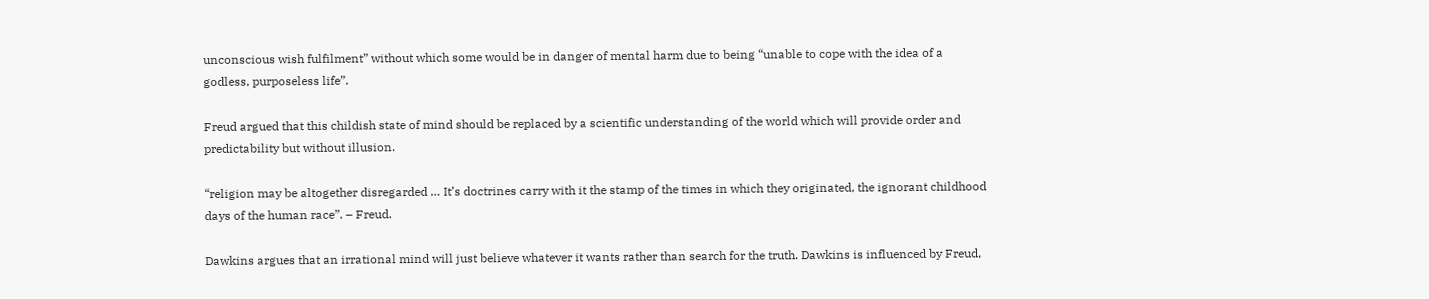unconscious wish fulfilment” without which some would be in danger of mental harm due to being “unable to cope with the idea of a godless, purposeless life”.

Freud argued that this childish state of mind should be replaced by a scientific understanding of the world which will provide order and predictability but without illusion.

“religion may be altogether disregarded … It’s doctrines carry with it the stamp of the times in which they originated, the ignorant childhood days of the human race”. – Freud.

Dawkins argues that an irrational mind will just believe whatever it wants rather than search for the truth. Dawkins is influenced by Freud,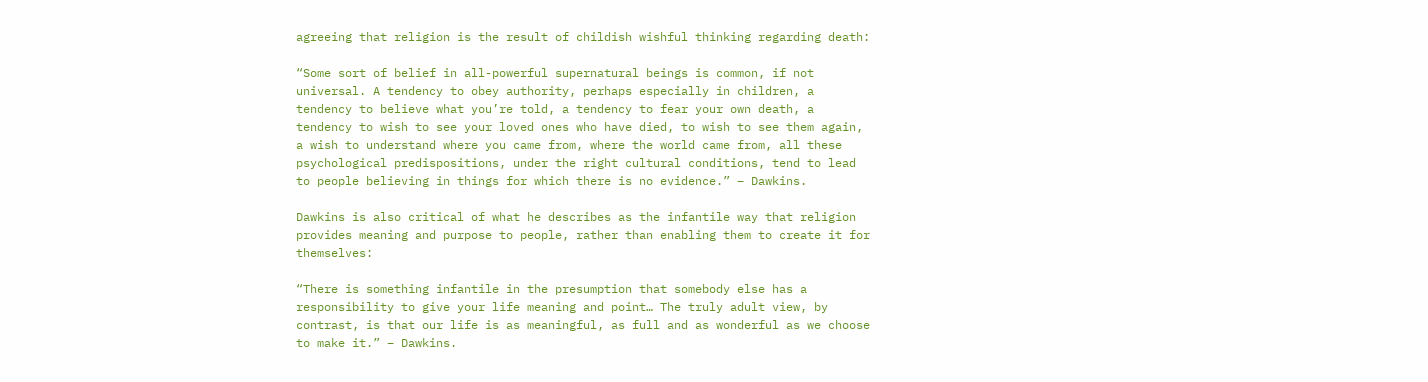agreeing that religion is the result of childish wishful thinking regarding death:

“Some sort of belief in all-powerful supernatural beings is common, if not universal. A tendency to obey authority, perhaps especially in children, a tendency to believe what you’re told, a tendency to fear your own death, a tendency to wish to see your loved ones who have died, to wish to see them again, a wish to understand where you came from, where the world came from, all these psychological predispositions, under the right cultural conditions, tend to lead to people believing in things for which there is no evidence.” – Dawkins.

Dawkins is also critical of what he describes as the infantile way that religion provides meaning and purpose to people, rather than enabling them to create it for themselves:

“There is something infantile in the presumption that somebody else has a responsibility to give your life meaning and point… The truly adult view, by contrast, is that our life is as meaningful, as full and as wonderful as we choose to make it.” – Dawkins.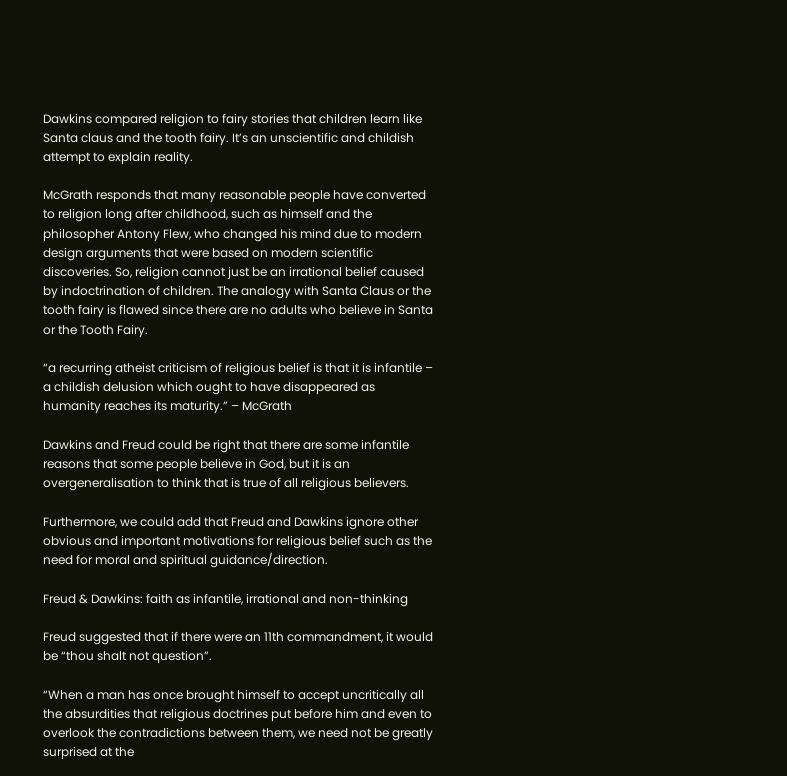Dawkins compared religion to fairy stories that children learn like Santa claus and the tooth fairy. It’s an unscientific and childish attempt to explain reality.

McGrath responds that many reasonable people have converted to religion long after childhood, such as himself and the philosopher Antony Flew, who changed his mind due to modern design arguments that were based on modern scientific discoveries. So, religion cannot just be an irrational belief caused by indoctrination of children. The analogy with Santa Claus or the tooth fairy is flawed since there are no adults who believe in Santa or the Tooth Fairy.

“a recurring atheist criticism of religious belief is that it is infantile – a childish delusion which ought to have disappeared as humanity reaches its maturity.” – McGrath

Dawkins and Freud could be right that there are some infantile reasons that some people believe in God, but it is an overgeneralisation to think that is true of all religious believers.

Furthermore, we could add that Freud and Dawkins ignore other obvious and important motivations for religious belief such as the need for moral and spiritual guidance/direction.

Freud & Dawkins: faith as infantile, irrational and non-thinking

Freud suggested that if there were an 11th commandment, it would be “thou shalt not question”.

“When a man has once brought himself to accept uncritically all the absurdities that religious doctrines put before him and even to overlook the contradictions between them, we need not be greatly surprised at the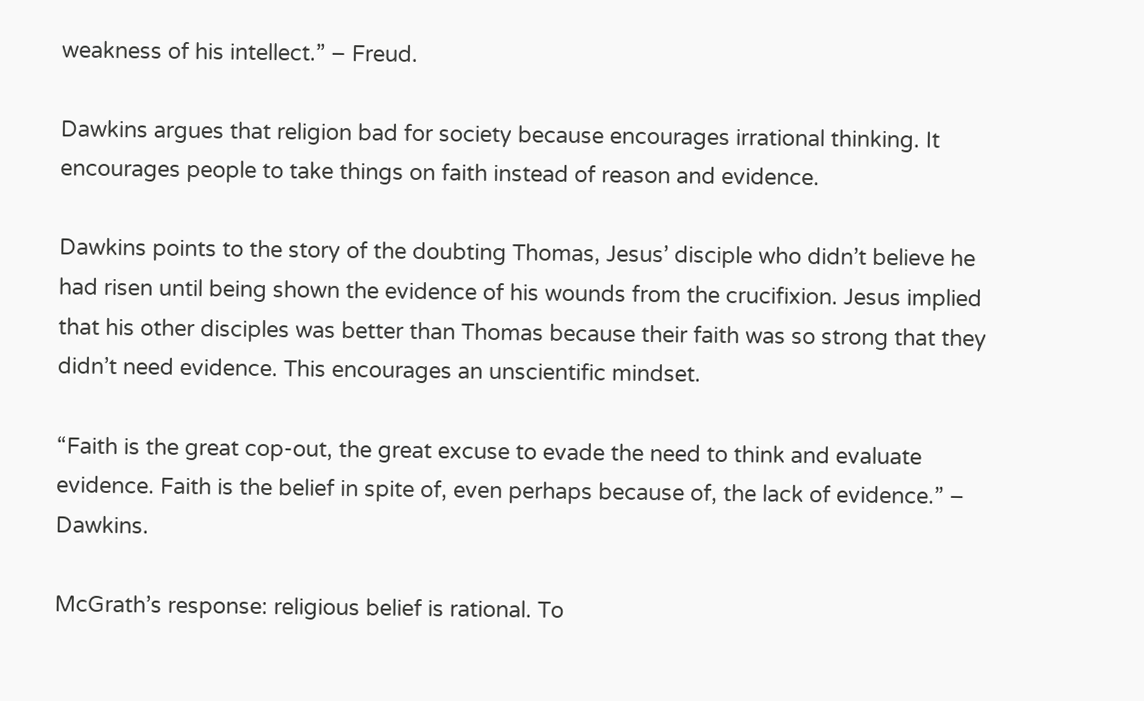weakness of his intellect.” – Freud.

Dawkins argues that religion bad for society because encourages irrational thinking. It encourages people to take things on faith instead of reason and evidence.

Dawkins points to the story of the doubting Thomas, Jesus’ disciple who didn’t believe he had risen until being shown the evidence of his wounds from the crucifixion. Jesus implied that his other disciples was better than Thomas because their faith was so strong that they didn’t need evidence. This encourages an unscientific mindset.

“Faith is the great cop-out, the great excuse to evade the need to think and evaluate evidence. Faith is the belief in spite of, even perhaps because of, the lack of evidence.” – Dawkins.

McGrath’s response: religious belief is rational. To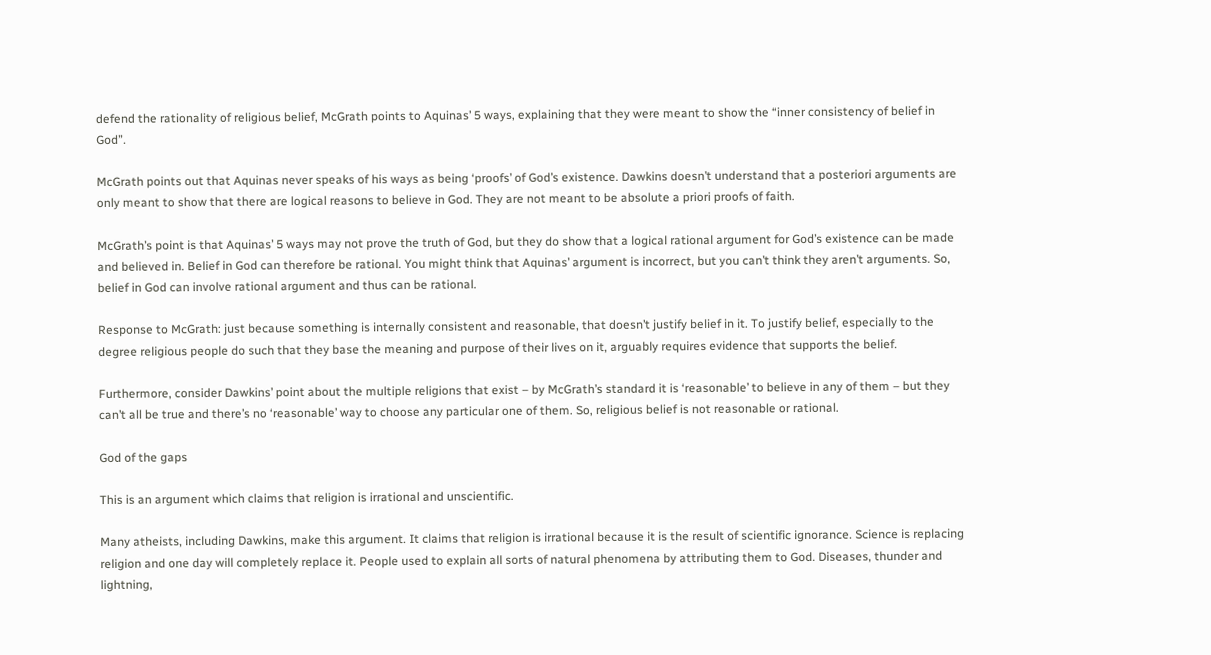defend the rationality of religious belief, McGrath points to Aquinas’ 5 ways, explaining that they were meant to show the “inner consistency of belief in God”.

McGrath points out that Aquinas never speaks of his ways as being ‘proofs’ of God’s existence. Dawkins doesn’t understand that a posteriori arguments are only meant to show that there are logical reasons to believe in God. They are not meant to be absolute a priori proofs of faith.

McGrath’s point is that Aquinas’ 5 ways may not prove the truth of God, but they do show that a logical rational argument for God’s existence can be made and believed in. Belief in God can therefore be rational. You might think that Aquinas’ argument is incorrect, but you can’t think they aren’t arguments. So, belief in God can involve rational argument and thus can be rational.

Response to McGrath: just because something is internally consistent and reasonable, that doesn’t justify belief in it. To justify belief, especially to the degree religious people do such that they base the meaning and purpose of their lives on it, arguably requires evidence that supports the belief.

Furthermore, consider Dawkins’ point about the multiple religions that exist – by McGrath’s standard it is ‘reasonable’ to believe in any of them – but they can’t all be true and there’s no ‘reasonable’ way to choose any particular one of them. So, religious belief is not reasonable or rational.

God of the gaps

This is an argument which claims that religion is irrational and unscientific.

Many atheists, including Dawkins, make this argument. It claims that religion is irrational because it is the result of scientific ignorance. Science is replacing religion and one day will completely replace it. People used to explain all sorts of natural phenomena by attributing them to God. Diseases, thunder and lightning,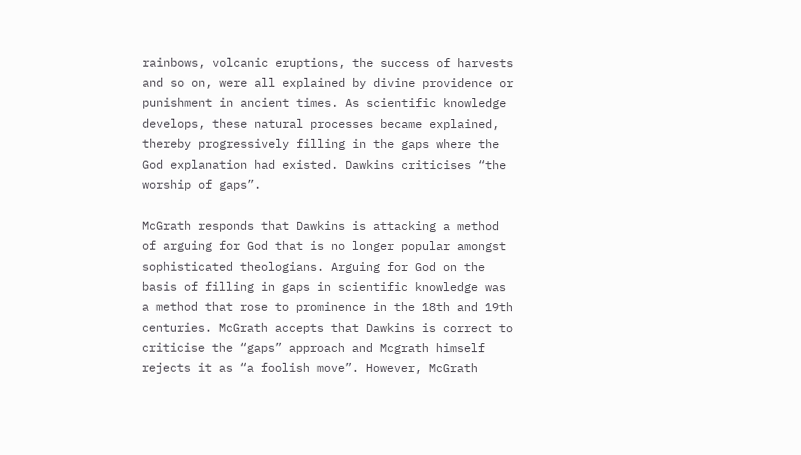rainbows, volcanic eruptions, the success of harvests and so on, were all explained by divine providence or punishment in ancient times. As scientific knowledge develops, these natural processes became explained, thereby progressively filling in the gaps where the God explanation had existed. Dawkins criticises “the worship of gaps”.

McGrath responds that Dawkins is attacking a method of arguing for God that is no longer popular amongst sophisticated theologians. Arguing for God on the basis of filling in gaps in scientific knowledge was a method that rose to prominence in the 18th and 19th centuries. McGrath accepts that Dawkins is correct to criticise the “gaps” approach and Mcgrath himself rejects it as “a foolish move”. However, McGrath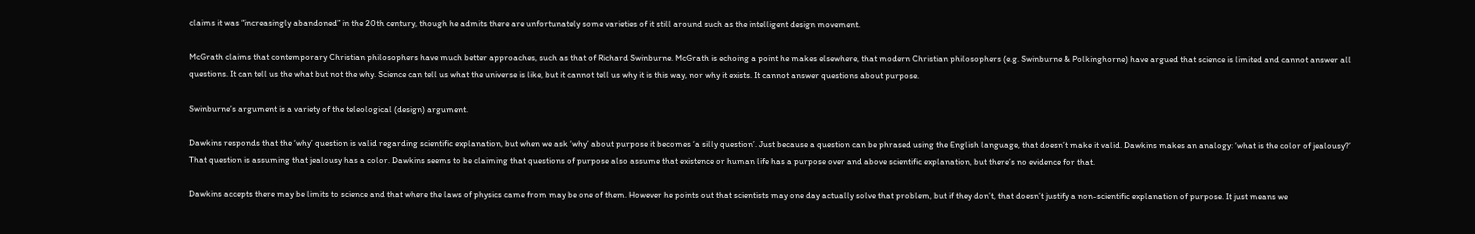claims it was “increasingly abandoned” in the 20th century, though he admits there are unfortunately some varieties of it still around such as the intelligent design movement.

McGrath claims that contemporary Christian philosophers have much better approaches, such as that of Richard Swinburne. McGrath is echoing a point he makes elsewhere, that modern Christian philosophers (e.g. Swinburne & Polkinghorne) have argued that science is limited and cannot answer all questions. It can tell us the what but not the why. Science can tell us what the universe is like, but it cannot tell us why it is this way, nor why it exists. It cannot answer questions about purpose.

Swinburne’s argument is a variety of the teleological (design) argument.

Dawkins responds that the ‘why’ question is valid regarding scientific explanation, but when we ask ‘why’ about purpose it becomes ‘a silly question’. Just because a question can be phrased using the English language, that doesn’t make it valid. Dawkins makes an analogy: ‘what is the color of jealousy?’ That question is assuming that jealousy has a color. Dawkins seems to be claiming that questions of purpose also assume that existence or human life has a purpose over and above scientific explanation, but there’s no evidence for that.

Dawkins accepts there may be limits to science and that where the laws of physics came from may be one of them. However he points out that scientists may one day actually solve that problem, but if they don’t, that doesn’t justify a non-scientific explanation of purpose. It just means we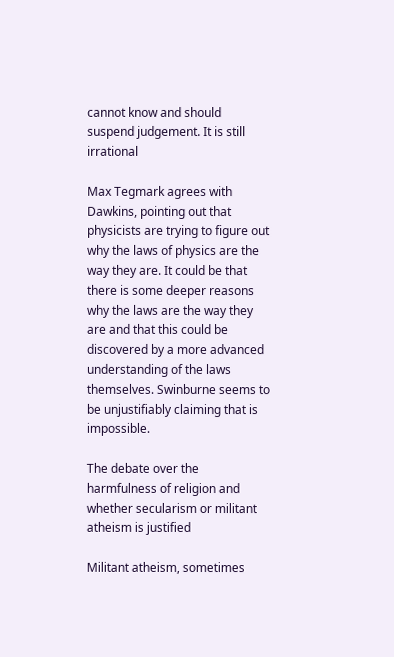cannot know and should suspend judgement. It is still irrational

Max Tegmark agrees with Dawkins, pointing out that physicists are trying to figure out why the laws of physics are the way they are. It could be that there is some deeper reasons why the laws are the way they are and that this could be discovered by a more advanced understanding of the laws themselves. Swinburne seems to be unjustifiably claiming that is impossible.

The debate over the harmfulness of religion and whether secularism or militant atheism is justified

Militant atheism, sometimes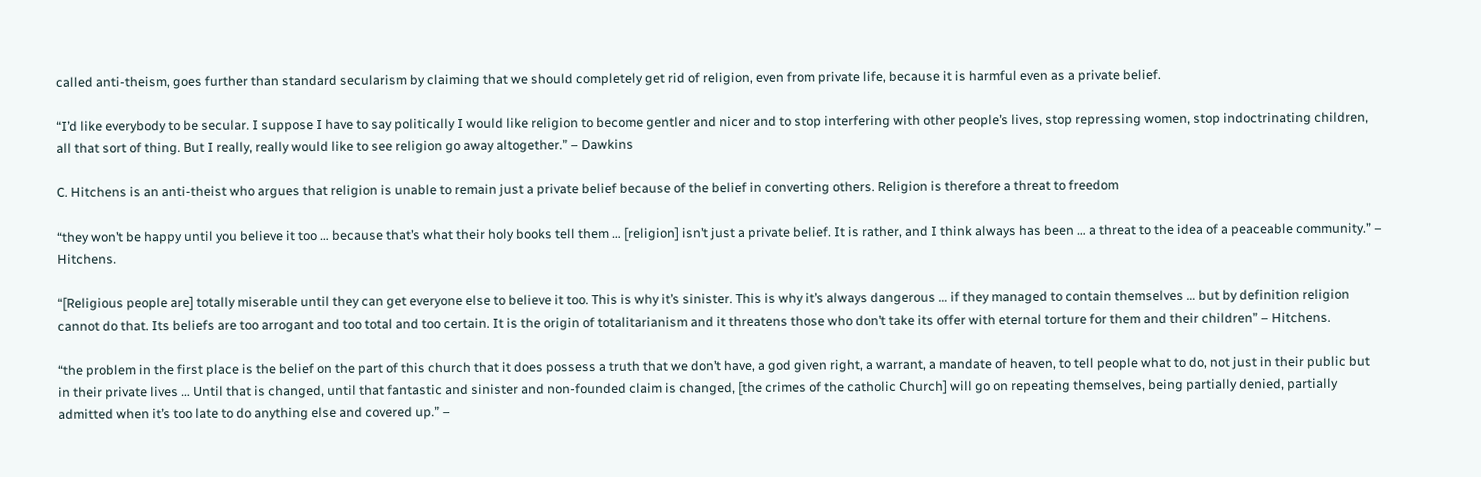called anti-theism, goes further than standard secularism by claiming that we should completely get rid of religion, even from private life, because it is harmful even as a private belief.

“I’d like everybody to be secular. I suppose I have to say politically I would like religion to become gentler and nicer and to stop interfering with other people’s lives, stop repressing women, stop indoctrinating children, all that sort of thing. But I really, really would like to see religion go away altogether.” – Dawkins

C. Hitchens is an anti-theist who argues that religion is unable to remain just a private belief because of the belief in converting others. Religion is therefore a threat to freedom

“they won’t be happy until you believe it too … because that’s what their holy books tell them … [religion] isn’t just a private belief. It is rather, and I think always has been … a threat to the idea of a peaceable community.” – Hitchens.

“[Religious people are] totally miserable until they can get everyone else to believe it too. This is why it’s sinister. This is why it’s always dangerous … if they managed to contain themselves … but by definition religion cannot do that. Its beliefs are too arrogant and too total and too certain. It is the origin of totalitarianism and it threatens those who don’t take its offer with eternal torture for them and their children” – Hitchens.

“the problem in the first place is the belief on the part of this church that it does possess a truth that we don’t have, a god given right, a warrant, a mandate of heaven, to tell people what to do, not just in their public but in their private lives … Until that is changed, until that fantastic and sinister and non-founded claim is changed, [the crimes of the catholic Church] will go on repeating themselves, being partially denied, partially admitted when it’s too late to do anything else and covered up.” –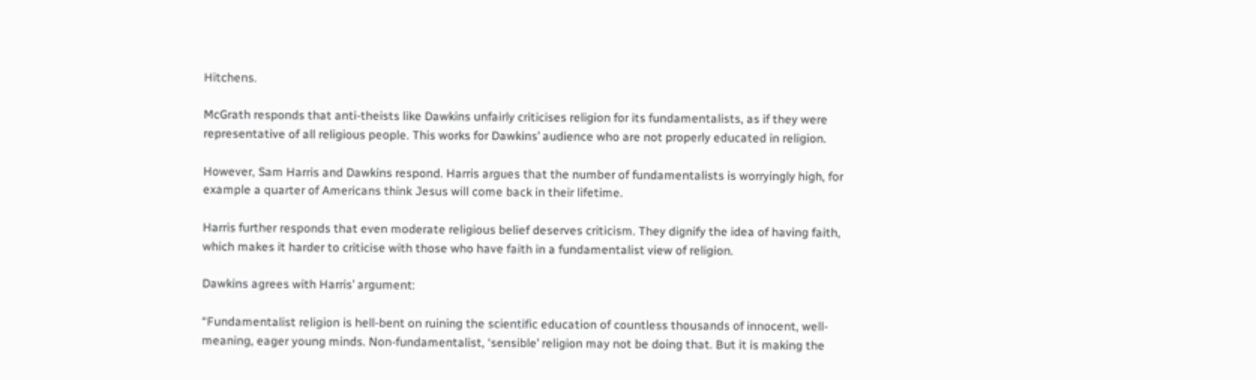Hitchens.

McGrath responds that anti-theists like Dawkins unfairly criticises religion for its fundamentalists, as if they were representative of all religious people. This works for Dawkins’ audience who are not properly educated in religion.

However, Sam Harris and Dawkins respond. Harris argues that the number of fundamentalists is worryingly high, for example a quarter of Americans think Jesus will come back in their lifetime.

Harris further responds that even moderate religious belief deserves criticism. They dignify the idea of having faith, which makes it harder to criticise with those who have faith in a fundamentalist view of religion.

Dawkins agrees with Harris’ argument:

“Fundamentalist religion is hell-bent on ruining the scientific education of countless thousands of innocent, well-meaning, eager young minds. Non-fundamentalist, ‘sensible’ religion may not be doing that. But it is making the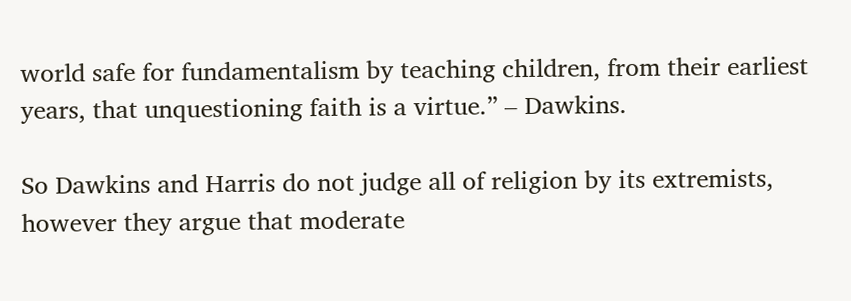world safe for fundamentalism by teaching children, from their earliest years, that unquestioning faith is a virtue.” – Dawkins.

So Dawkins and Harris do not judge all of religion by its extremists, however they argue that moderate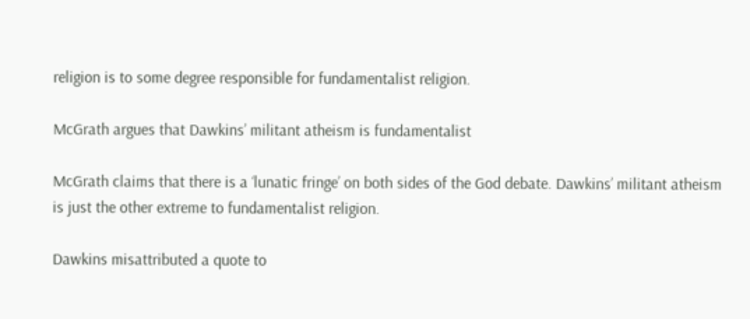religion is to some degree responsible for fundamentalist religion.

McGrath argues that Dawkins’ militant atheism is fundamentalist

McGrath claims that there is a ‘lunatic fringe’ on both sides of the God debate. Dawkins’ militant atheism is just the other extreme to fundamentalist religion.

Dawkins misattributed a quote to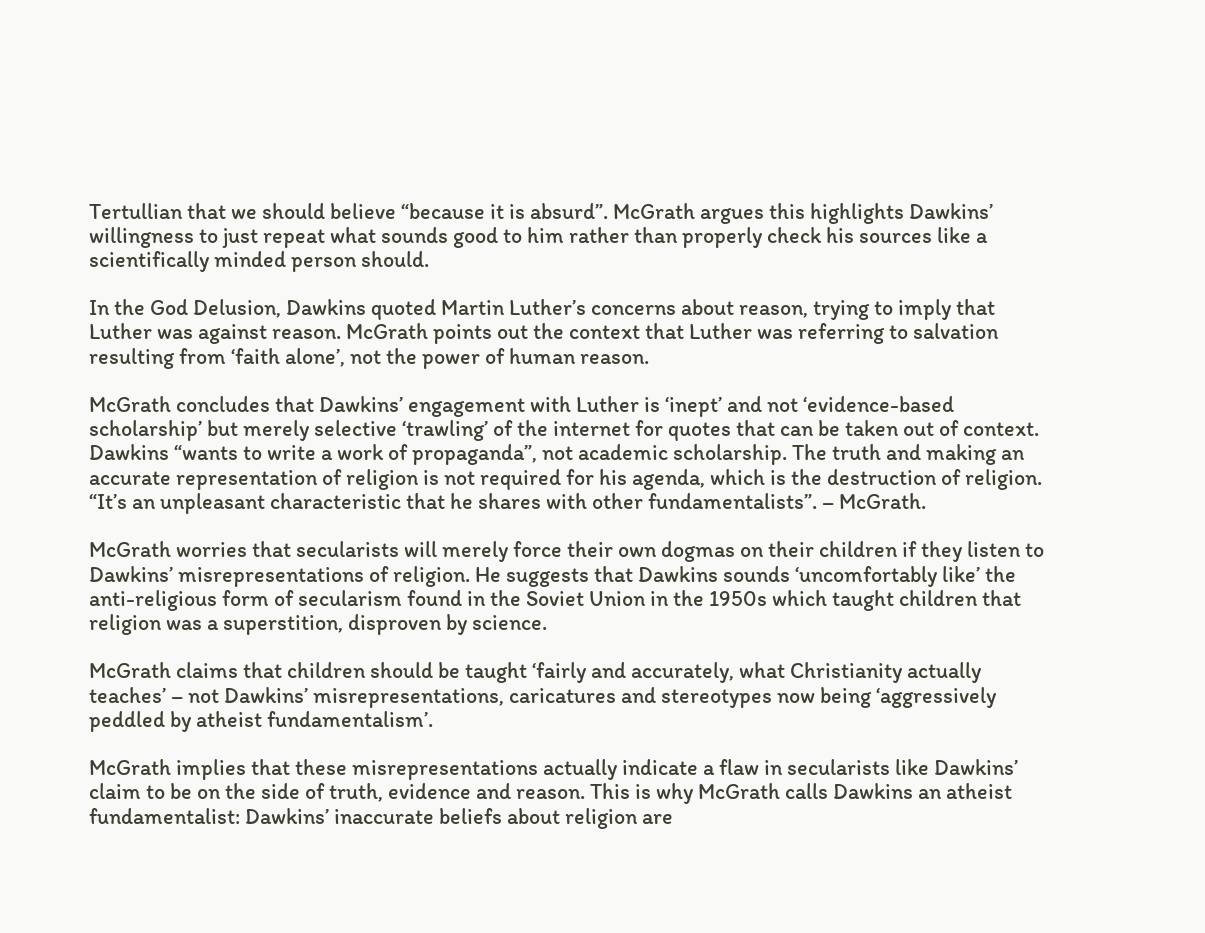Tertullian that we should believe “because it is absurd”. McGrath argues this highlights Dawkins’ willingness to just repeat what sounds good to him rather than properly check his sources like a scientifically minded person should.

In the God Delusion, Dawkins quoted Martin Luther’s concerns about reason, trying to imply that Luther was against reason. McGrath points out the context that Luther was referring to salvation resulting from ‘faith alone’, not the power of human reason.

McGrath concludes that Dawkins’ engagement with Luther is ‘inept’ and not ‘evidence-based scholarship’ but merely selective ‘trawling’ of the internet for quotes that can be taken out of context. Dawkins “wants to write a work of propaganda”, not academic scholarship. The truth and making an accurate representation of religion is not required for his agenda, which is the destruction of religion. “It’s an unpleasant characteristic that he shares with other fundamentalists”. – McGrath.

McGrath worries that secularists will merely force their own dogmas on their children if they listen to Dawkins’ misrepresentations of religion. He suggests that Dawkins sounds ‘uncomfortably like’ the anti-religious form of secularism found in the Soviet Union in the 1950s which taught children that religion was a superstition, disproven by science.

McGrath claims that children should be taught ‘fairly and accurately, what Christianity actually teaches’ – not Dawkins’ misrepresentations, caricatures and stereotypes now being ‘aggressively peddled by atheist fundamentalism’.

McGrath implies that these misrepresentations actually indicate a flaw in secularists like Dawkins’ claim to be on the side of truth, evidence and reason. This is why McGrath calls Dawkins an atheist fundamentalist: Dawkins’ inaccurate beliefs about religion are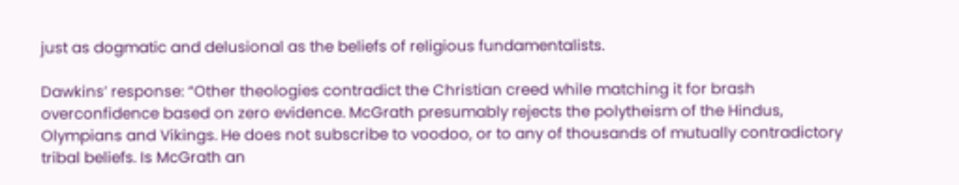just as dogmatic and delusional as the beliefs of religious fundamentalists.

Dawkins’ response: “Other theologies contradict the Christian creed while matching it for brash overconfidence based on zero evidence. McGrath presumably rejects the polytheism of the Hindus, Olympians and Vikings. He does not subscribe to voodoo, or to any of thousands of mutually contradictory tribal beliefs. Is McGrath an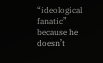“ideological fanatic” because he doesn’t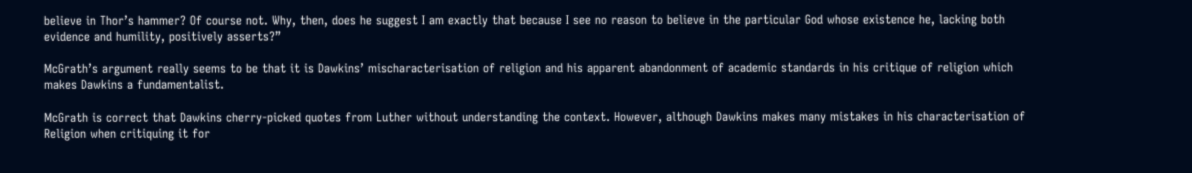believe in Thor’s hammer? Of course not. Why, then, does he suggest I am exactly that because I see no reason to believe in the particular God whose existence he, lacking both evidence and humility, positively asserts?”

McGrath’s argument really seems to be that it is Dawkins’ mischaracterisation of religion and his apparent abandonment of academic standards in his critique of religion which makes Dawkins a fundamentalist.

McGrath is correct that Dawkins cherry-picked quotes from Luther without understanding the context. However, although Dawkins makes many mistakes in his characterisation of Religion when critiquing it for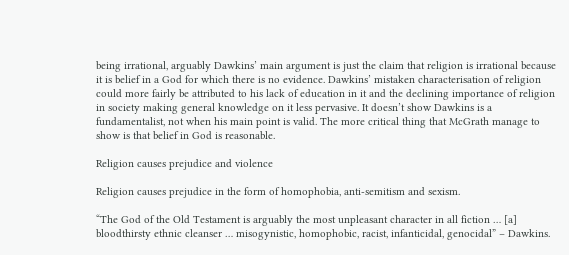being irrational, arguably Dawkins’ main argument is just the claim that religion is irrational because it is belief in a God for which there is no evidence. Dawkins’ mistaken characterisation of religion could more fairly be attributed to his lack of education in it and the declining importance of religion in society making general knowledge on it less pervasive. It doesn’t show Dawkins is a fundamentalist, not when his main point is valid. The more critical thing that McGrath manage to show is that belief in God is reasonable.

Religion causes prejudice and violence

Religion causes prejudice in the form of homophobia, anti-semitism and sexism.

“The God of the Old Testament is arguably the most unpleasant character in all fiction … [a] bloodthirsty ethnic cleanser … misogynistic, homophobic, racist, infanticidal, genocidal” – Dawkins.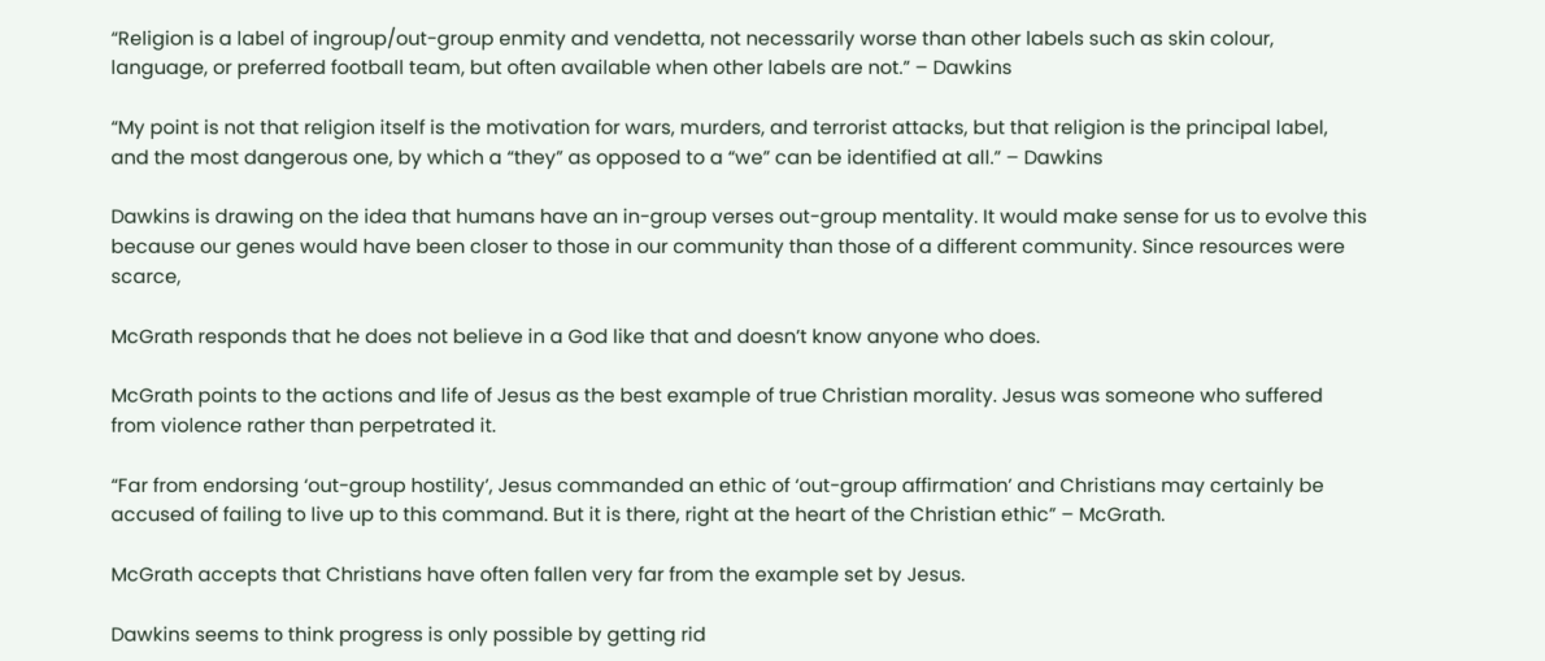“Religion is a label of ingroup/out-group enmity and vendetta, not necessarily worse than other labels such as skin colour, language, or preferred football team, but often available when other labels are not.” – Dawkins

“My point is not that religion itself is the motivation for wars, murders, and terrorist attacks, but that religion is the principal label, and the most dangerous one, by which a “they” as opposed to a “we” can be identified at all.” – Dawkins

Dawkins is drawing on the idea that humans have an in-group verses out-group mentality. It would make sense for us to evolve this because our genes would have been closer to those in our community than those of a different community. Since resources were scarce,

McGrath responds that he does not believe in a God like that and doesn’t know anyone who does.

McGrath points to the actions and life of Jesus as the best example of true Christian morality. Jesus was someone who suffered from violence rather than perpetrated it.

“Far from endorsing ‘out-group hostility’, Jesus commanded an ethic of ‘out-group affirmation’ and Christians may certainly be accused of failing to live up to this command. But it is there, right at the heart of the Christian ethic” – McGrath.

McGrath accepts that Christians have often fallen very far from the example set by Jesus.

Dawkins seems to think progress is only possible by getting rid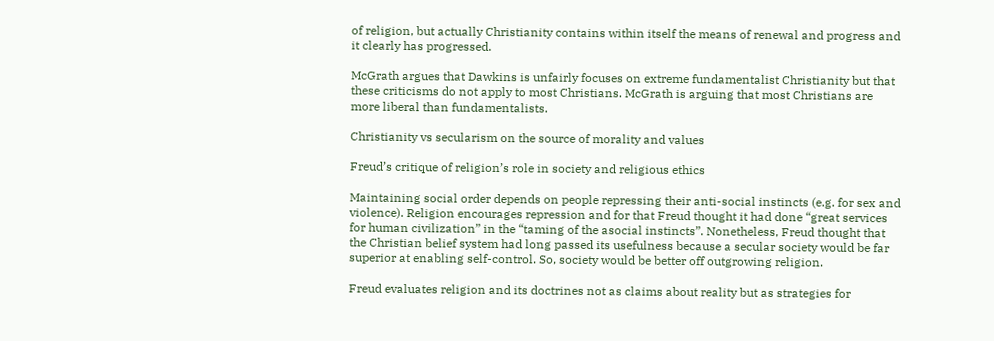of religion, but actually Christianity contains within itself the means of renewal and progress and it clearly has progressed.

McGrath argues that Dawkins is unfairly focuses on extreme fundamentalist Christianity but that these criticisms do not apply to most Christians. McGrath is arguing that most Christians are more liberal than fundamentalists.

Christianity vs secularism on the source of morality and values

Freud’s critique of religion’s role in society and religious ethics

Maintaining social order depends on people repressing their anti-social instincts (e.g. for sex and violence). Religion encourages repression and for that Freud thought it had done “great services for human civilization” in the “taming of the asocial instincts”. Nonetheless, Freud thought that the Christian belief system had long passed its usefulness because a secular society would be far superior at enabling self-control. So, society would be better off outgrowing religion.

Freud evaluates religion and its doctrines not as claims about reality but as strategies for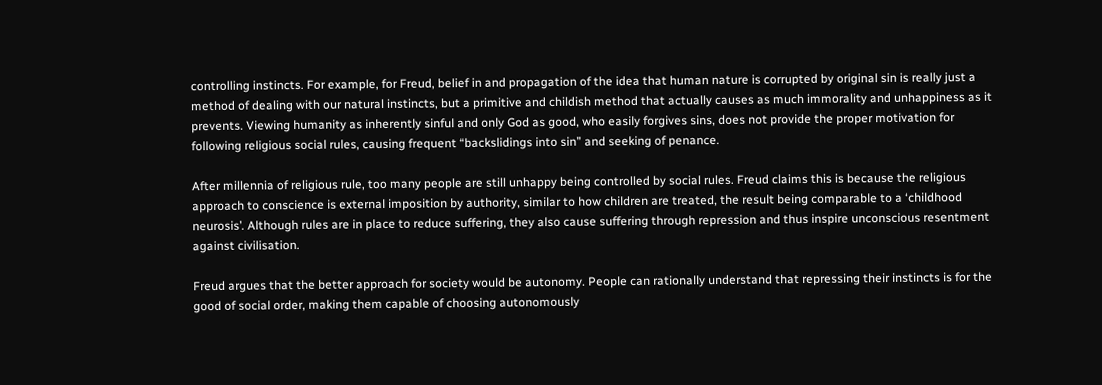controlling instincts. For example, for Freud, belief in and propagation of the idea that human nature is corrupted by original sin is really just a method of dealing with our natural instincts, but a primitive and childish method that actually causes as much immorality and unhappiness as it prevents. Viewing humanity as inherently sinful and only God as good, who easily forgives sins, does not provide the proper motivation for following religious social rules, causing frequent “backslidings into sin” and seeking of penance.

After millennia of religious rule, too many people are still unhappy being controlled by social rules. Freud claims this is because the religious approach to conscience is external imposition by authority, similar to how children are treated, the result being comparable to a ‘childhood neurosis’. Although rules are in place to reduce suffering, they also cause suffering through repression and thus inspire unconscious resentment against civilisation.

Freud argues that the better approach for society would be autonomy. People can rationally understand that repressing their instincts is for the good of social order, making them capable of choosing autonomously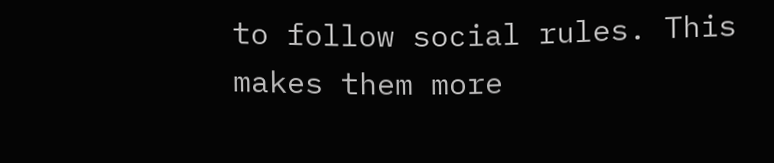to follow social rules. This makes them more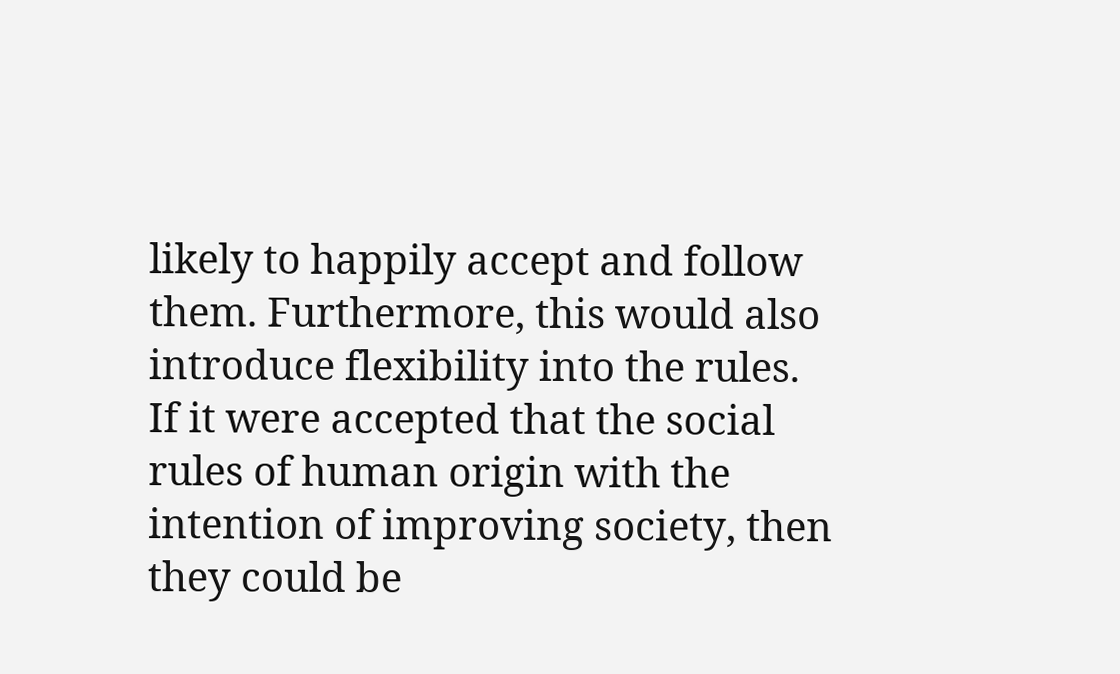likely to happily accept and follow them. Furthermore, this would also introduce flexibility into the rules. If it were accepted that the social rules of human origin with the intention of improving society, then they could be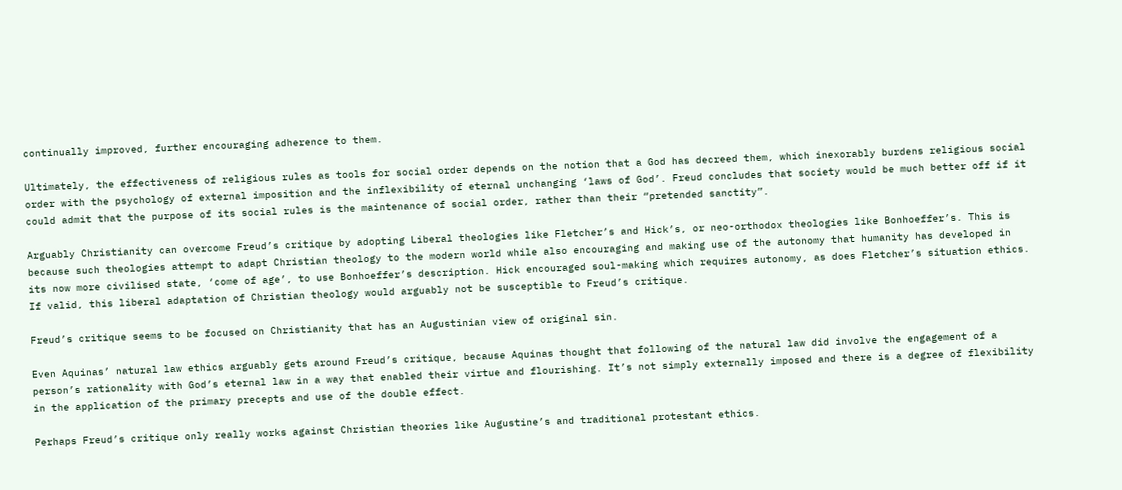continually improved, further encouraging adherence to them.

Ultimately, the effectiveness of religious rules as tools for social order depends on the notion that a God has decreed them, which inexorably burdens religious social order with the psychology of external imposition and the inflexibility of eternal unchanging ‘laws of God’. Freud concludes that society would be much better off if it could admit that the purpose of its social rules is the maintenance of social order, rather than their “pretended sanctity”.

Arguably Christianity can overcome Freud’s critique by adopting Liberal theologies like Fletcher’s and Hick’s, or neo-orthodox theologies like Bonhoeffer’s. This is because such theologies attempt to adapt Christian theology to the modern world while also encouraging and making use of the autonomy that humanity has developed in its now more civilised state, ‘come of age’, to use Bonhoeffer’s description. Hick encouraged soul-making which requires autonomy, as does Fletcher’s situation ethics. If valid, this liberal adaptation of Christian theology would arguably not be susceptible to Freud’s critique.

Freud’s critique seems to be focused on Christianity that has an Augustinian view of original sin.

Even Aquinas’ natural law ethics arguably gets around Freud’s critique, because Aquinas thought that following of the natural law did involve the engagement of a person’s rationality with God’s eternal law in a way that enabled their virtue and flourishing. It’s not simply externally imposed and there is a degree of flexibility in the application of the primary precepts and use of the double effect.

Perhaps Freud’s critique only really works against Christian theories like Augustine’s and traditional protestant ethics.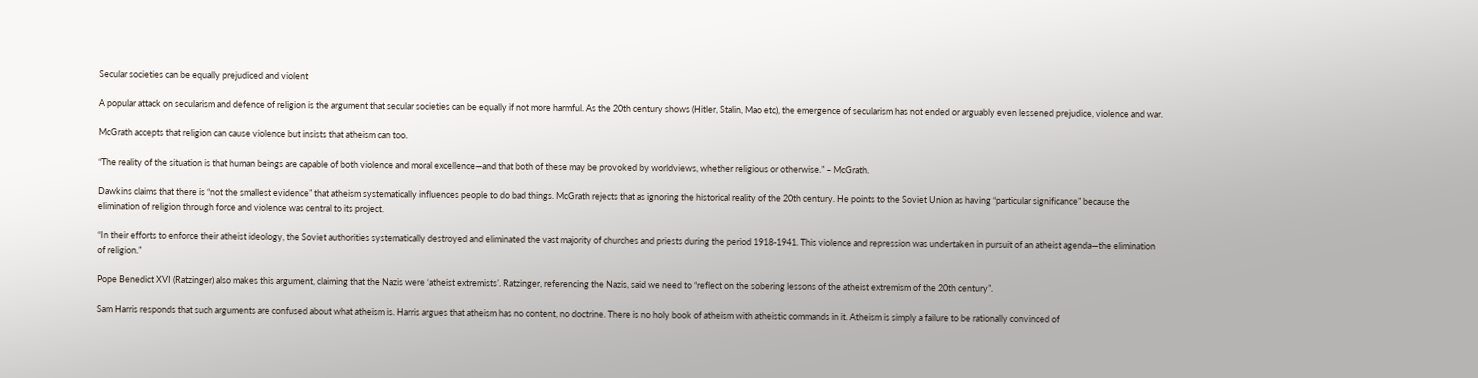Secular societies can be equally prejudiced and violent

A popular attack on secularism and defence of religion is the argument that secular societies can be equally if not more harmful. As the 20th century shows (Hitler, Stalin, Mao etc), the emergence of secularism has not ended or arguably even lessened prejudice, violence and war.

McGrath accepts that religion can cause violence but insists that atheism can too.

“The reality of the situation is that human beings are capable of both violence and moral excellence—and that both of these may be provoked by worldviews, whether religious or otherwise.” – McGrath.

Dawkins claims that there is “not the smallest evidence” that atheism systematically influences people to do bad things. McGrath rejects that as ignoring the historical reality of the 20th century. He points to the Soviet Union as having “particular significance” because the elimination of religion through force and violence was central to its project.

“In their efforts to enforce their atheist ideology, the Soviet authorities systematically destroyed and eliminated the vast majority of churches and priests during the period 1918-1941. This violence and repression was undertaken in pursuit of an atheist agenda—the elimination of religion.”

Pope Benedict XVI (Ratzinger) also makes this argument, claiming that the Nazis were ‘atheist extremists’. Ratzinger, referencing the Nazis, said we need to “reflect on the sobering lessons of the atheist extremism of the 20th century”.

Sam Harris responds that such arguments are confused about what atheism is. Harris argues that atheism has no content, no doctrine. There is no holy book of atheism with atheistic commands in it. Atheism is simply a failure to be rationally convinced of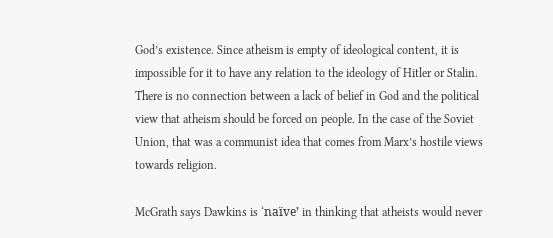God’s existence. Since atheism is empty of ideological content, it is impossible for it to have any relation to the ideology of Hitler or Stalin. There is no connection between a lack of belief in God and the political view that atheism should be forced on people. In the case of the Soviet Union, that was a communist idea that comes from Marx’s hostile views towards religion.

McGrath says Dawkins is ‘naïve’ in thinking that atheists would never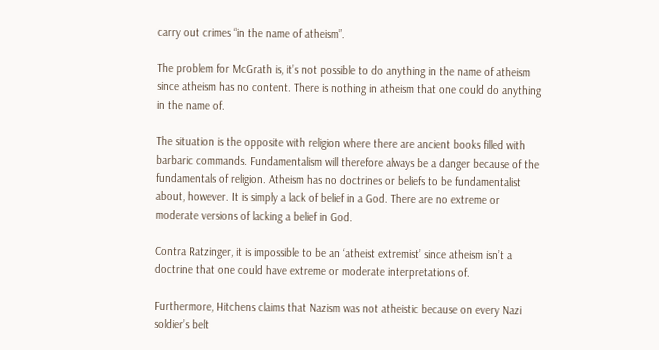carry out crimes “in the name of atheism”.

The problem for McGrath is, it’s not possible to do anything in the name of atheism since atheism has no content. There is nothing in atheism that one could do anything in the name of.

The situation is the opposite with religion where there are ancient books filled with barbaric commands. Fundamentalism will therefore always be a danger because of the fundamentals of religion. Atheism has no doctrines or beliefs to be fundamentalist about, however. It is simply a lack of belief in a God. There are no extreme or moderate versions of lacking a belief in God.

Contra Ratzinger, it is impossible to be an ‘atheist extremist’ since atheism isn’t a doctrine that one could have extreme or moderate interpretations of.

Furthermore, Hitchens claims that Nazism was not atheistic because on every Nazi soldier’s belt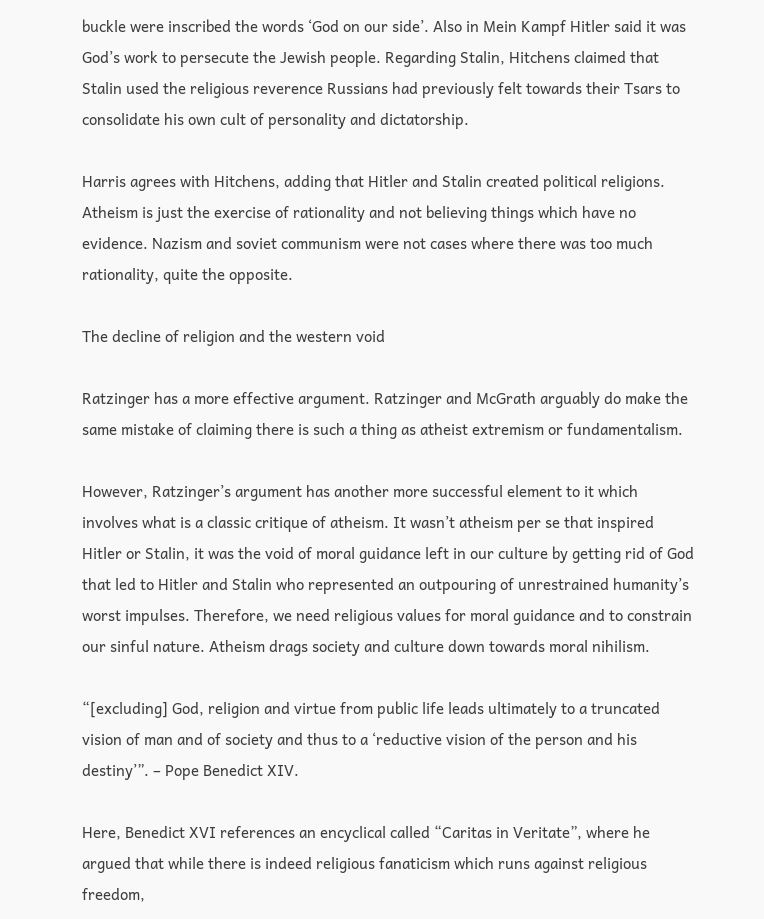buckle were inscribed the words ‘God on our side’. Also in Mein Kampf Hitler said it was God’s work to persecute the Jewish people. Regarding Stalin, Hitchens claimed that Stalin used the religious reverence Russians had previously felt towards their Tsars to consolidate his own cult of personality and dictatorship.

Harris agrees with Hitchens, adding that Hitler and Stalin created political religions. Atheism is just the exercise of rationality and not believing things which have no evidence. Nazism and soviet communism were not cases where there was too much rationality, quite the opposite.

The decline of religion and the western void

Ratzinger has a more effective argument. Ratzinger and McGrath arguably do make the same mistake of claiming there is such a thing as atheist extremism or fundamentalism.

However, Ratzinger’s argument has another more successful element to it which involves what is a classic critique of atheism. It wasn’t atheism per se that inspired Hitler or Stalin, it was the void of moral guidance left in our culture by getting rid of God that led to Hitler and Stalin who represented an outpouring of unrestrained humanity’s worst impulses. Therefore, we need religious values for moral guidance and to constrain our sinful nature. Atheism drags society and culture down towards moral nihilism.

“[excluding] God, religion and virtue from public life leads ultimately to a truncated vision of man and of society and thus to a ‘reductive vision of the person and his destiny’”. – Pope Benedict XIV.

Here, Benedict XVI references an encyclical called “Caritas in Veritate”, where he argued that while there is indeed religious fanaticism which runs against religious freedom,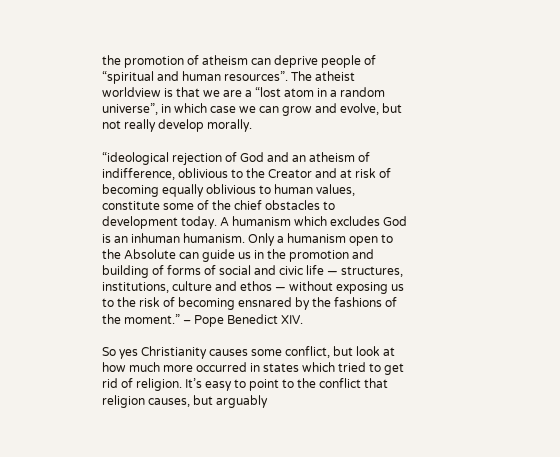the promotion of atheism can deprive people of “spiritual and human resources”. The atheist worldview is that we are a “lost atom in a random universe”, in which case we can grow and evolve, but not really develop morally.

“ideological rejection of God and an atheism of indifference, oblivious to the Creator and at risk of becoming equally oblivious to human values, constitute some of the chief obstacles to development today. A humanism which excludes God is an inhuman humanism. Only a humanism open to the Absolute can guide us in the promotion and building of forms of social and civic life — structures, institutions, culture and ethos — without exposing us to the risk of becoming ensnared by the fashions of the moment.” – Pope Benedict XIV.

So yes Christianity causes some conflict, but look at how much more occurred in states which tried to get rid of religion. It’s easy to point to the conflict that religion causes, but arguably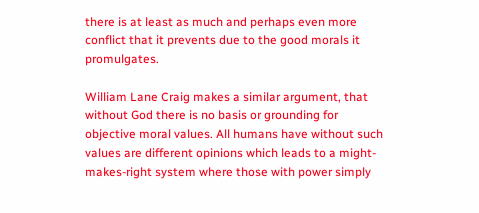there is at least as much and perhaps even more conflict that it prevents due to the good morals it promulgates.

William Lane Craig makes a similar argument, that without God there is no basis or grounding for objective moral values. All humans have without such values are different opinions which leads to a might-makes-right system where those with power simply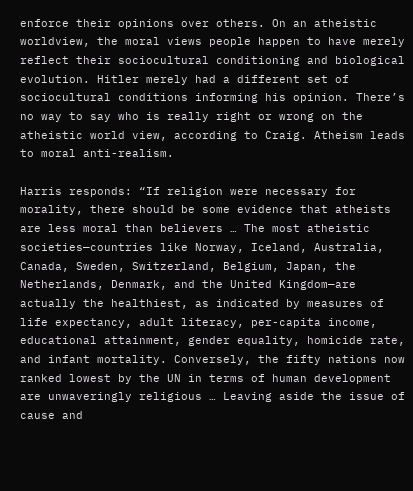enforce their opinions over others. On an atheistic worldview, the moral views people happen to have merely reflect their sociocultural conditioning and biological evolution. Hitler merely had a different set of sociocultural conditions informing his opinion. There’s no way to say who is really right or wrong on the atheistic world view, according to Craig. Atheism leads to moral anti-realism.

Harris responds: “If religion were necessary for morality, there should be some evidence that atheists are less moral than believers … The most atheistic societies—countries like Norway, Iceland, Australia, Canada, Sweden, Switzerland, Belgium, Japan, the Netherlands, Denmark, and the United Kingdom—are actually the healthiest, as indicated by measures of life expectancy, adult literacy, per-capita income, educational attainment, gender equality, homicide rate, and infant mortality. Conversely, the fifty nations now ranked lowest by the UN in terms of human development are unwaveringly religious … Leaving aside the issue of cause and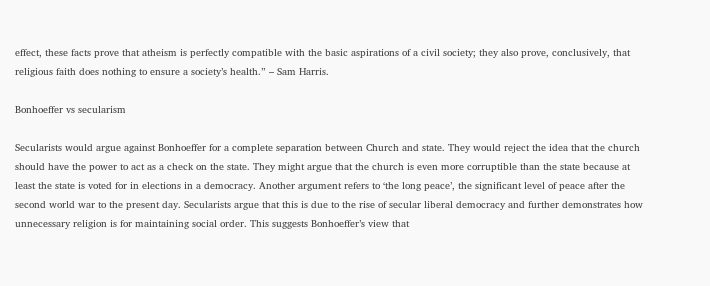effect, these facts prove that atheism is perfectly compatible with the basic aspirations of a civil society; they also prove, conclusively, that religious faith does nothing to ensure a society’s health.” – Sam Harris.

Bonhoeffer vs secularism

Secularists would argue against Bonhoeffer for a complete separation between Church and state. They would reject the idea that the church should have the power to act as a check on the state. They might argue that the church is even more corruptible than the state because at least the state is voted for in elections in a democracy. Another argument refers to ‘the long peace’, the significant level of peace after the second world war to the present day. Secularists argue that this is due to the rise of secular liberal democracy and further demonstrates how unnecessary religion is for maintaining social order. This suggests Bonhoeffer’s view that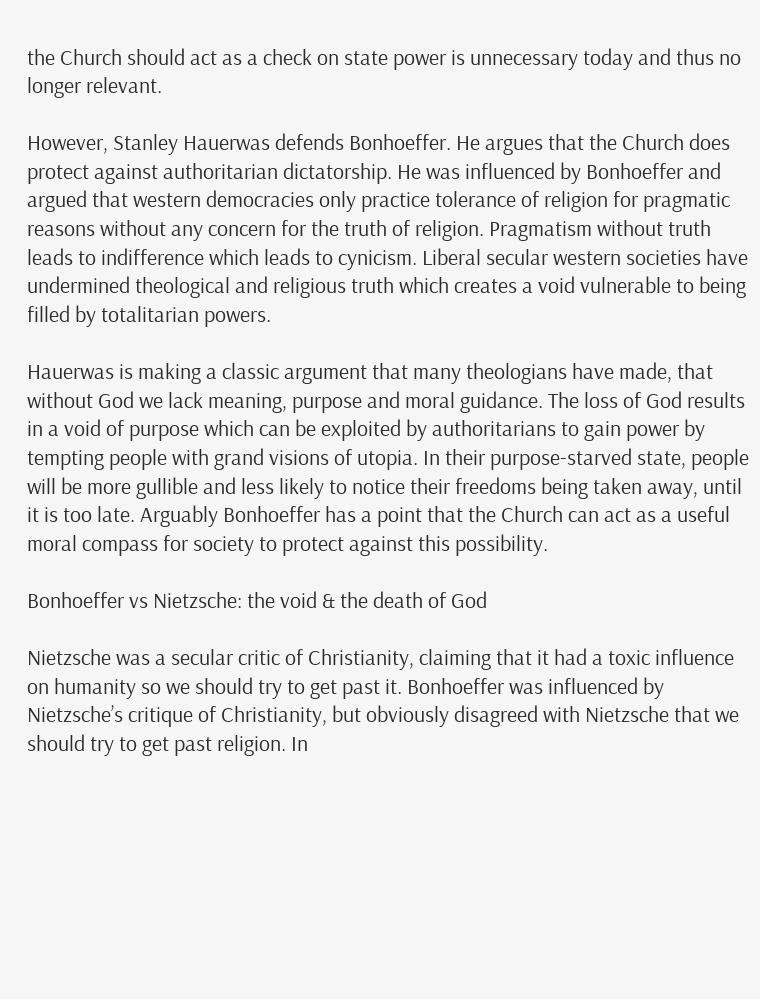the Church should act as a check on state power is unnecessary today and thus no longer relevant.

However, Stanley Hauerwas defends Bonhoeffer. He argues that the Church does protect against authoritarian dictatorship. He was influenced by Bonhoeffer and argued that western democracies only practice tolerance of religion for pragmatic reasons without any concern for the truth of religion. Pragmatism without truth leads to indifference which leads to cynicism. Liberal secular western societies have undermined theological and religious truth which creates a void vulnerable to being filled by totalitarian powers.

Hauerwas is making a classic argument that many theologians have made, that without God we lack meaning, purpose and moral guidance. The loss of God results in a void of purpose which can be exploited by authoritarians to gain power by tempting people with grand visions of utopia. In their purpose-starved state, people will be more gullible and less likely to notice their freedoms being taken away, until it is too late. Arguably Bonhoeffer has a point that the Church can act as a useful moral compass for society to protect against this possibility.

Bonhoeffer vs Nietzsche: the void & the death of God

Nietzsche was a secular critic of Christianity, claiming that it had a toxic influence on humanity so we should try to get past it. Bonhoeffer was influenced by Nietzsche’s critique of Christianity, but obviously disagreed with Nietzsche that we should try to get past religion. In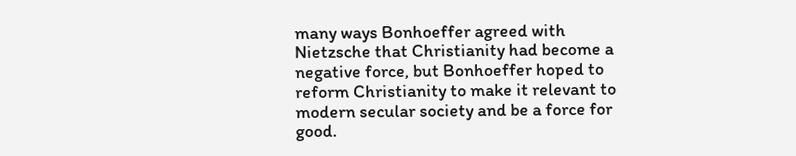many ways Bonhoeffer agreed with Nietzsche that Christianity had become a negative force, but Bonhoeffer hoped to reform Christianity to make it relevant to modern secular society and be a force for good.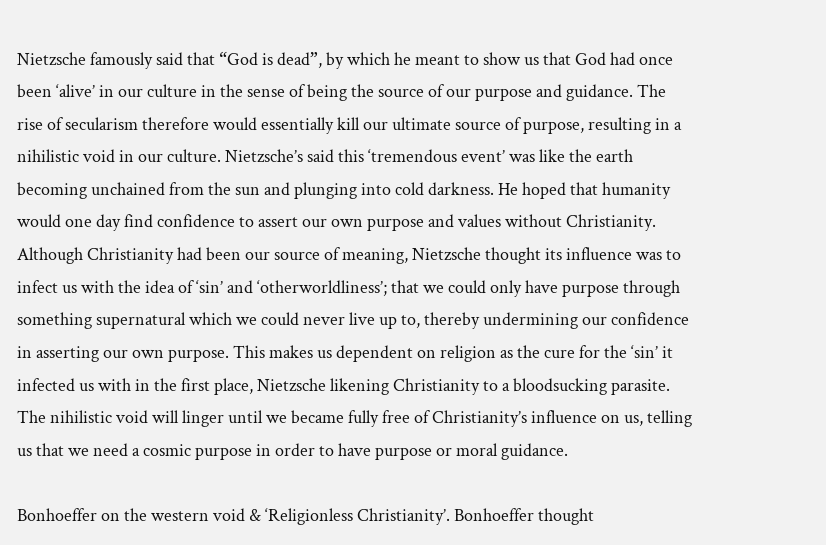Nietzsche famously said that “God is dead”, by which he meant to show us that God had once been ‘alive’ in our culture in the sense of being the source of our purpose and guidance. The rise of secularism therefore would essentially kill our ultimate source of purpose, resulting in a nihilistic void in our culture. Nietzsche’s said this ‘tremendous event’ was like the earth becoming unchained from the sun and plunging into cold darkness. He hoped that humanity would one day find confidence to assert our own purpose and values without Christianity. Although Christianity had been our source of meaning, Nietzsche thought its influence was to infect us with the idea of ‘sin’ and ‘otherworldliness’; that we could only have purpose through something supernatural which we could never live up to, thereby undermining our confidence in asserting our own purpose. This makes us dependent on religion as the cure for the ‘sin’ it infected us with in the first place, Nietzsche likening Christianity to a bloodsucking parasite. The nihilistic void will linger until we became fully free of Christianity’s influence on us, telling us that we need a cosmic purpose in order to have purpose or moral guidance.

Bonhoeffer on the western void & ‘Religionless Christianity’. Bonhoeffer thought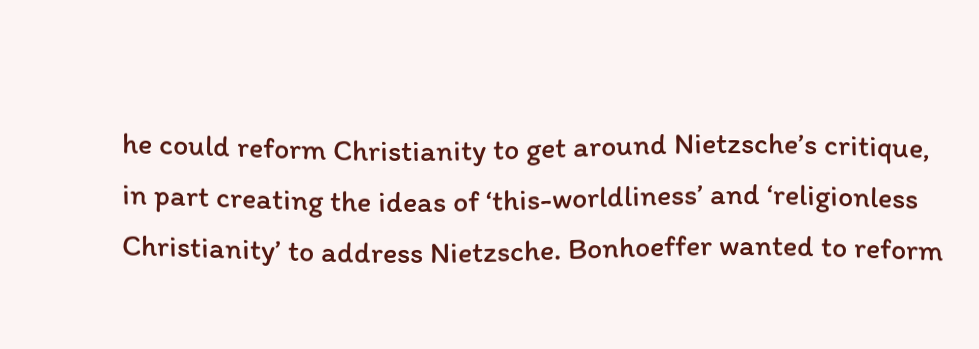he could reform Christianity to get around Nietzsche’s critique, in part creating the ideas of ‘this-worldliness’ and ‘religionless Christianity’ to address Nietzsche. Bonhoeffer wanted to reform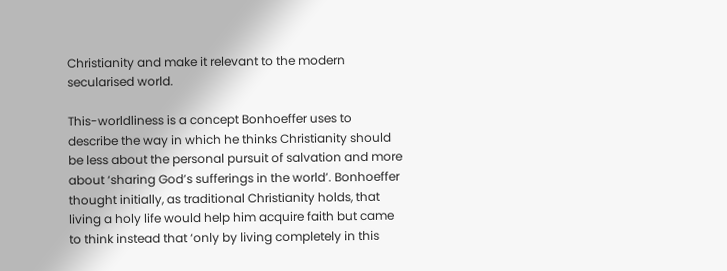Christianity and make it relevant to the modern secularised world.

This-worldliness is a concept Bonhoeffer uses to describe the way in which he thinks Christianity should be less about the personal pursuit of salvation and more about ‘sharing God’s sufferings in the world’. Bonhoeffer thought initially, as traditional Christianity holds, that living a holy life would help him acquire faith but came to think instead that ‘only by living completely in this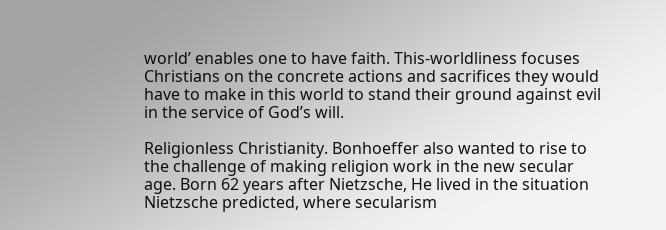world’ enables one to have faith. This-worldliness focuses Christians on the concrete actions and sacrifices they would have to make in this world to stand their ground against evil in the service of God’s will.

Religionless Christianity. Bonhoeffer also wanted to rise to the challenge of making religion work in the new secular age. Born 62 years after Nietzsche, He lived in the situation Nietzsche predicted, where secularism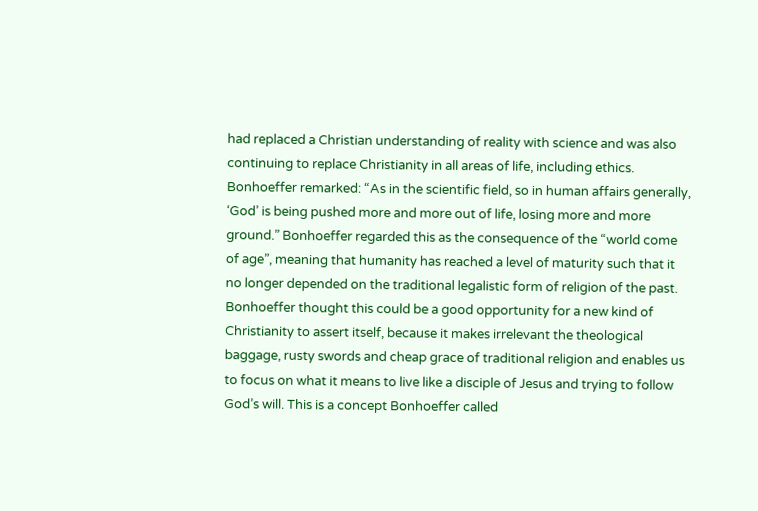had replaced a Christian understanding of reality with science and was also continuing to replace Christianity in all areas of life, including ethics. Bonhoeffer remarked: “As in the scientific field, so in human affairs generally, ‘God’ is being pushed more and more out of life, losing more and more ground.” Bonhoeffer regarded this as the consequence of the “world come of age”, meaning that humanity has reached a level of maturity such that it no longer depended on the traditional legalistic form of religion of the past. Bonhoeffer thought this could be a good opportunity for a new kind of Christianity to assert itself, because it makes irrelevant the theological baggage, rusty swords and cheap grace of traditional religion and enables us to focus on what it means to live like a disciple of Jesus and trying to follow God’s will. This is a concept Bonhoeffer called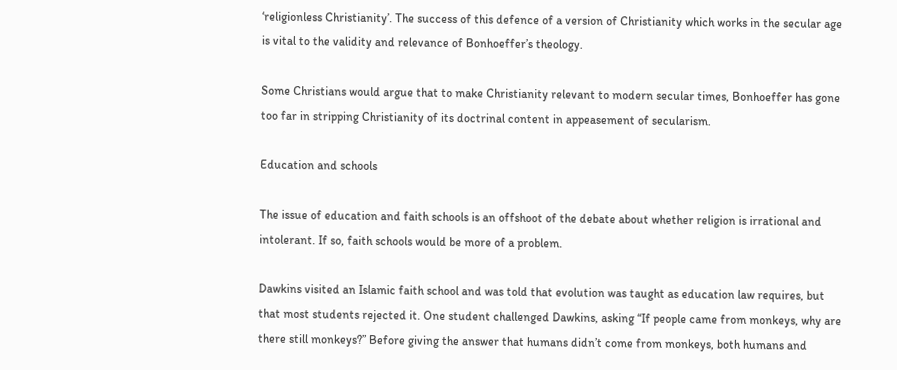‘religionless Christianity’. The success of this defence of a version of Christianity which works in the secular age is vital to the validity and relevance of Bonhoeffer’s theology.

Some Christians would argue that to make Christianity relevant to modern secular times, Bonhoeffer has gone too far in stripping Christianity of its doctrinal content in appeasement of secularism.

Education and schools

The issue of education and faith schools is an offshoot of the debate about whether religion is irrational and intolerant. If so, faith schools would be more of a problem.

Dawkins visited an Islamic faith school and was told that evolution was taught as education law requires, but that most students rejected it. One student challenged Dawkins, asking “If people came from monkeys, why are there still monkeys?” Before giving the answer that humans didn’t come from monkeys, both humans and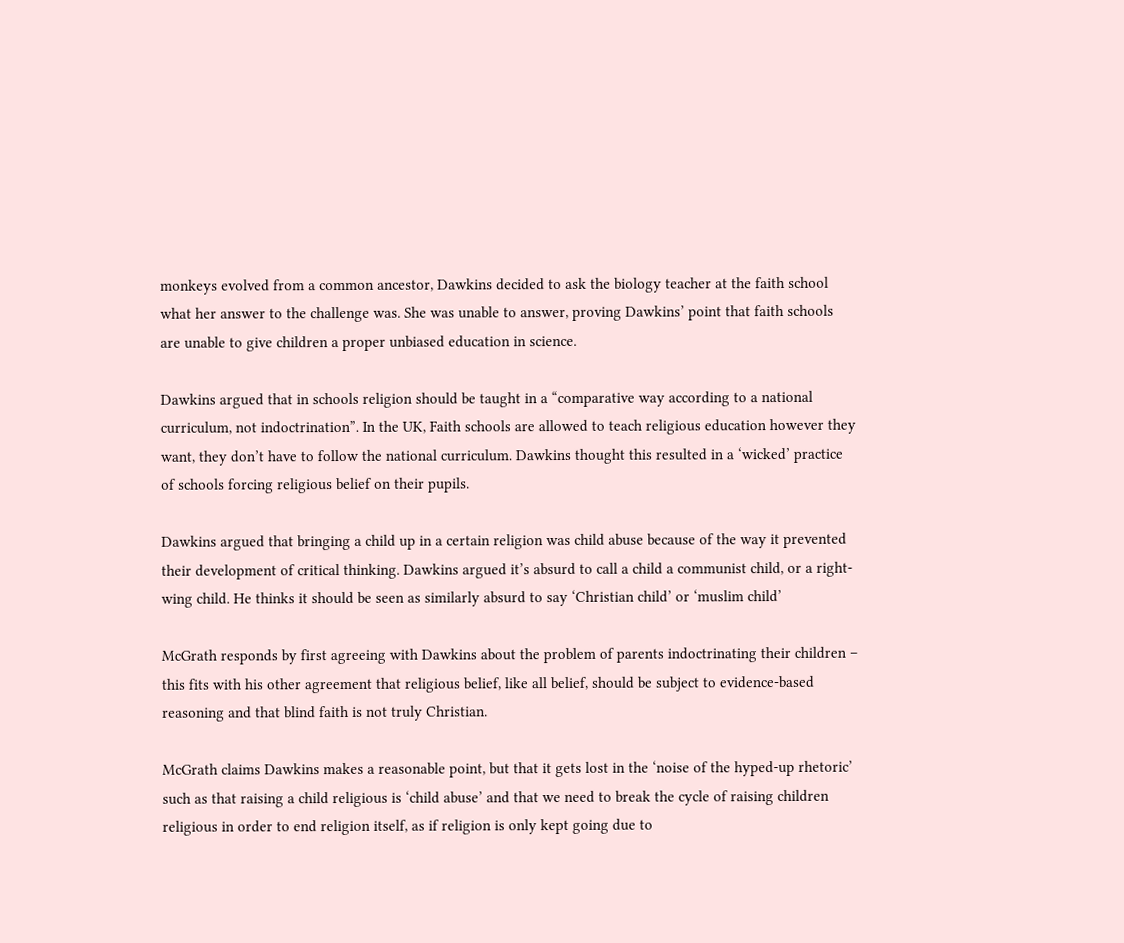monkeys evolved from a common ancestor, Dawkins decided to ask the biology teacher at the faith school what her answer to the challenge was. She was unable to answer, proving Dawkins’ point that faith schools are unable to give children a proper unbiased education in science.

Dawkins argued that in schools religion should be taught in a “comparative way according to a national curriculum, not indoctrination”. In the UK, Faith schools are allowed to teach religious education however they want, they don’t have to follow the national curriculum. Dawkins thought this resulted in a ‘wicked’ practice of schools forcing religious belief on their pupils.

Dawkins argued that bringing a child up in a certain religion was child abuse because of the way it prevented their development of critical thinking. Dawkins argued it’s absurd to call a child a communist child, or a right-wing child. He thinks it should be seen as similarly absurd to say ‘Christian child’ or ‘muslim child’

McGrath responds by first agreeing with Dawkins about the problem of parents indoctrinating their children – this fits with his other agreement that religious belief, like all belief, should be subject to evidence-based reasoning and that blind faith is not truly Christian.

McGrath claims Dawkins makes a reasonable point, but that it gets lost in the ‘noise of the hyped-up rhetoric’ such as that raising a child religious is ‘child abuse’ and that we need to break the cycle of raising children religious in order to end religion itself, as if religion is only kept going due to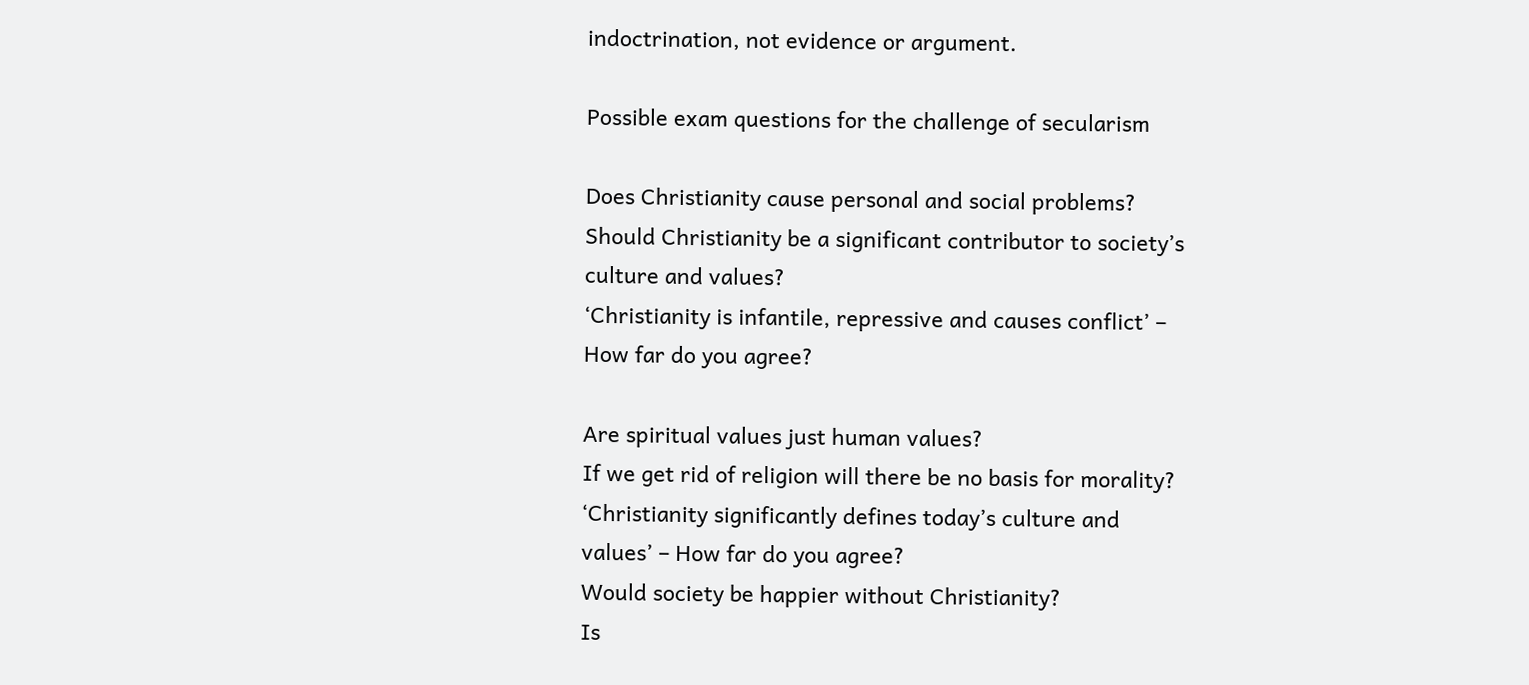indoctrination, not evidence or argument.

Possible exam questions for the challenge of secularism

Does Christianity cause personal and social problems?
Should Christianity be a significant contributor to society’s culture and values?
‘Christianity is infantile, repressive and causes conflict’ – How far do you agree?

Are spiritual values just human values?
If we get rid of religion will there be no basis for morality?
‘Christianity significantly defines today’s culture and values’ – How far do you agree?
Would society be happier without Christianity?
Is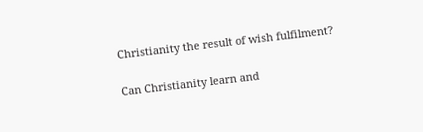Christianity the result of wish fulfilment?

Can Christianity learn and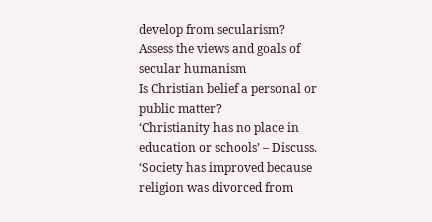develop from secularism?
Assess the views and goals of secular humanism
Is Christian belief a personal or public matter?
‘Christianity has no place in education or schools’ – Discuss.
‘Society has improved because religion was divorced from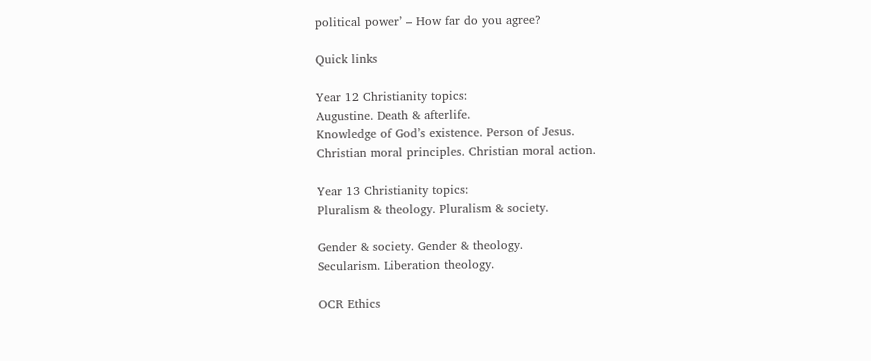political power’ – How far do you agree?

Quick links

Year 12 Christianity topics:
Augustine. Death & afterlife.
Knowledge of God’s existence. Person of Jesus.
Christian moral principles. Christian moral action.

Year 13 Christianity topics:
Pluralism & theology. Pluralism & society.

Gender & society. Gender & theology.
Secularism. Liberation theology.

OCR Ethics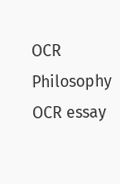OCR Philosophy
OCR essay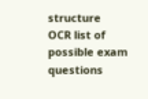structure
OCR list of possible exam questions